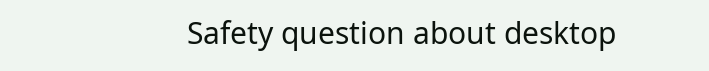Safety question about desktop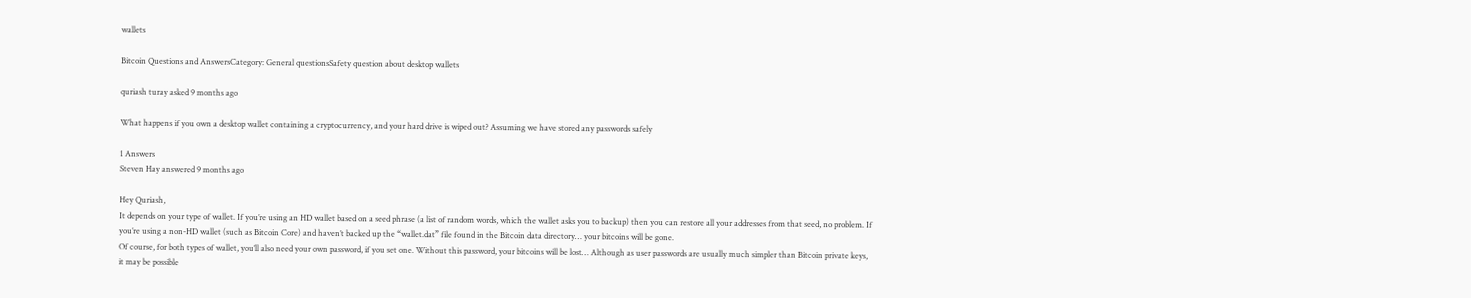wallets

Bitcoin Questions and AnswersCategory: General questionsSafety question about desktop wallets

quriash turay asked 9 months ago

What happens if you own a desktop wallet containing a cryptocurrency, and your hard drive is wiped out? Assuming we have stored any passwords safely

1 Answers
Steven Hay answered 9 months ago

Hey Quriash,
It depends on your type of wallet. If you’re using an HD wallet based on a seed phrase (a list of random words, which the wallet asks you to backup) then you can restore all your addresses from that seed, no problem. If you’re using a non-HD wallet (such as Bitcoin Core) and haven’t backed up the “wallet.dat” file found in the Bitcoin data directory… your bitcoins will be gone.
Of course, for both types of wallet, you’ll also need your own password, if you set one. Without this password, your bitcoins will be lost… Although as user passwords are usually much simpler than Bitcoin private keys, it may be possible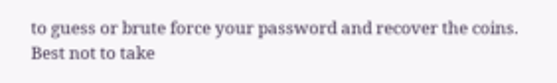to guess or brute force your password and recover the coins.
Best not to take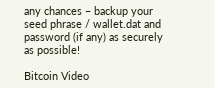any chances – backup your seed phrase / wallet.dat and password (if any) as securely as possible!

Bitcoin Video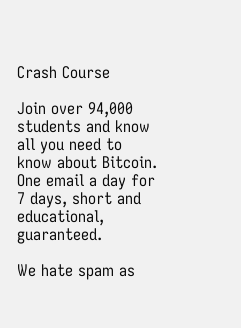Crash Course

Join over 94,000 students and know all you need to know about Bitcoin. One email a day for 7 days, short and educational, guaranteed.

We hate spam as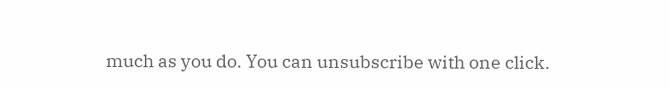much as you do. You can unsubscribe with one click.